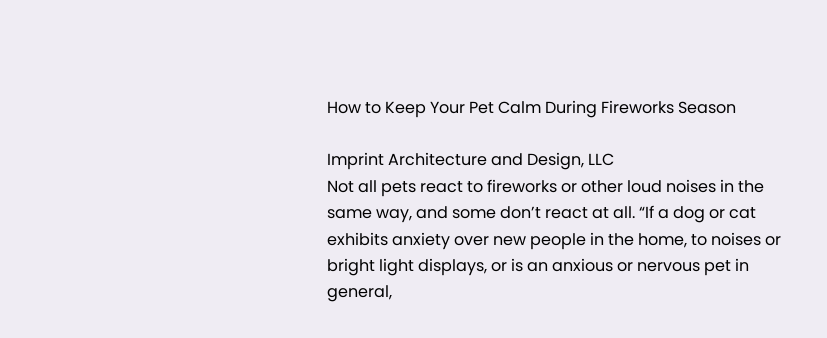How to Keep Your Pet Calm During Fireworks Season

Imprint Architecture and Design, LLC
Not all pets react to fireworks or other loud noises in the same way, and some don’t react at all. “If a dog or cat exhibits anxiety over new people in the home, to noises or bright light displays, or is an anxious or nervous pet in general,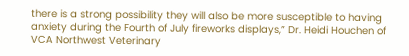there is a strong possibility they will also be more susceptible to having anxiety during the Fourth of July fireworks displays,” Dr. Heidi Houchen of VCA Northwest Veterinary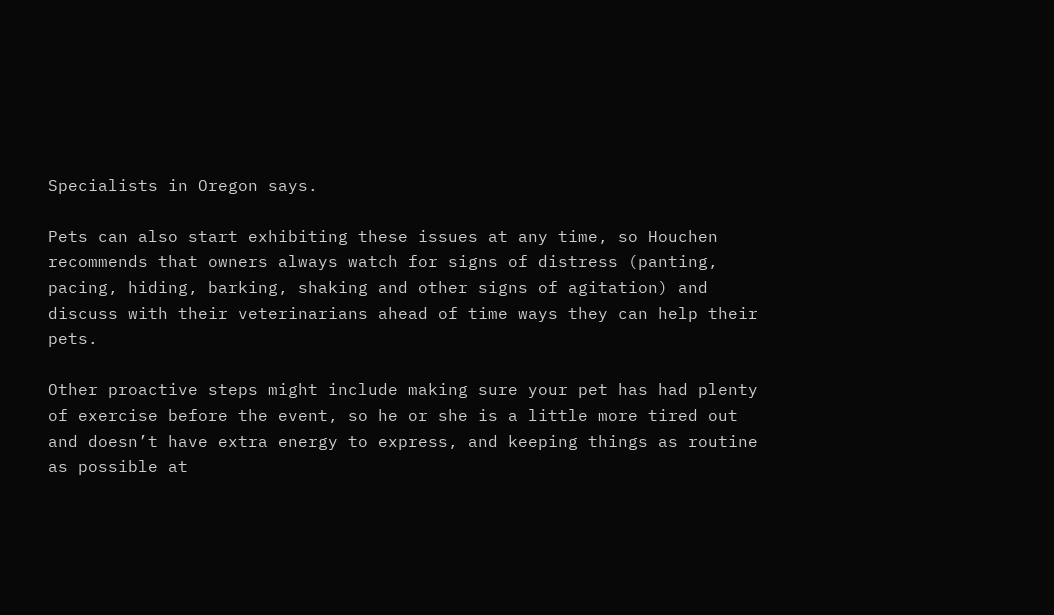Specialists in Oregon says.

Pets can also start exhibiting these issues at any time, so Houchen recommends that owners always watch for signs of distress (panting, pacing, hiding, barking, shaking and other signs of agitation) and discuss with their veterinarians ahead of time ways they can help their pets.

Other proactive steps might include making sure your pet has had plenty of exercise before the event, so he or she is a little more tired out and doesn’t have extra energy to express, and keeping things as routine as possible at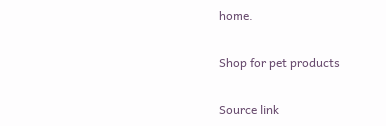home.

Shop for pet products

Source link